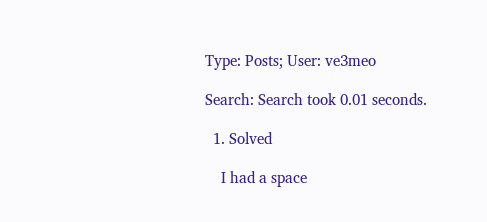Type: Posts; User: ve3meo

Search: Search took 0.01 seconds.

  1. Solved

    I had a space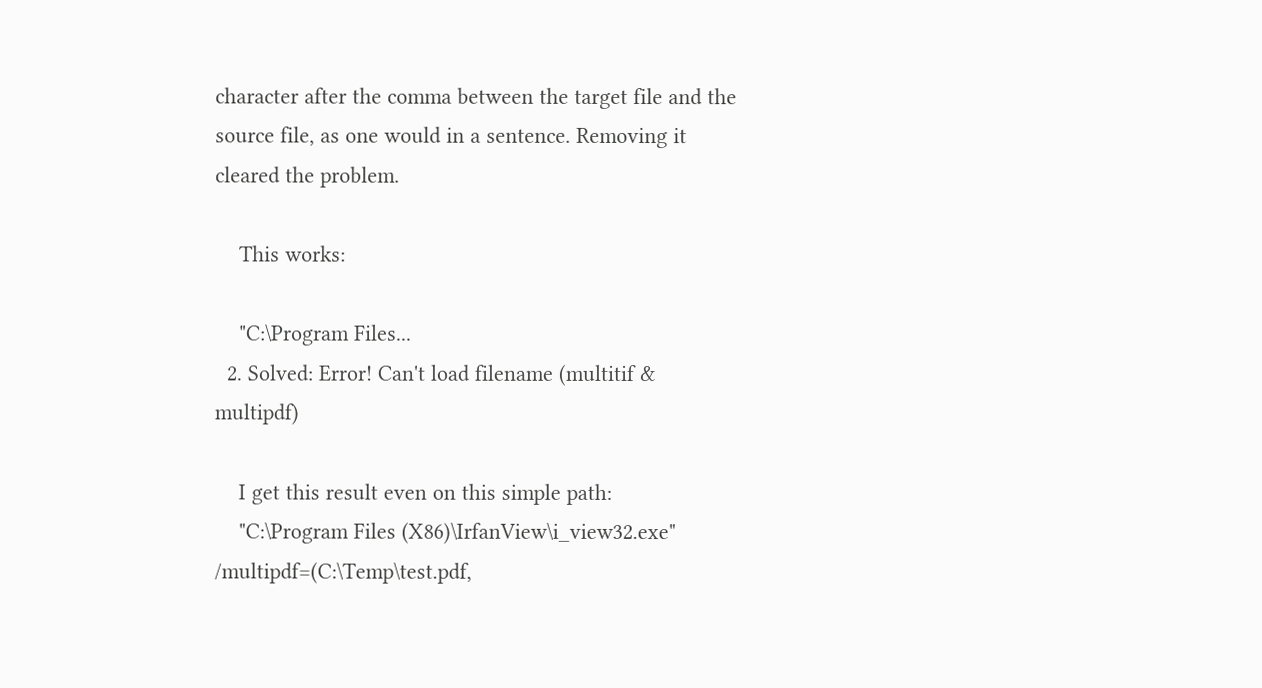character after the comma between the target file and the source file, as one would in a sentence. Removing it cleared the problem.

    This works:

    "C:\Program Files...
  2. Solved: Error! Can't load filename (multitif & multipdf)

    I get this result even on this simple path:
    "C:\Program Files (X86)\IrfanView\i_view32.exe" /multipdf=(C:\Temp\test.pdf,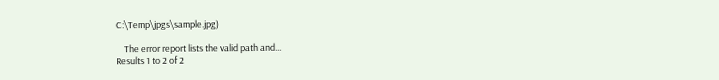C:\Temp\jpgs\sample.jpg)

    The error report lists the valid path and...
Results 1 to 2 of 2